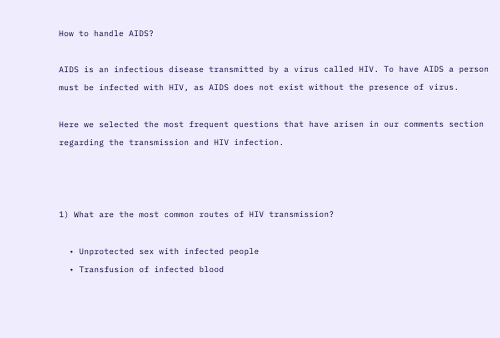How to handle AIDS?

AIDS is an infectious disease transmitted by a virus called HIV. To have AIDS a person must be infected with HIV, as AIDS does not exist without the presence of virus.

Here we selected the most frequent questions that have arisen in our comments section regarding the transmission and HIV infection.



1) What are the most common routes of HIV transmission?

  • Unprotected sex with infected people
  • Transfusion of infected blood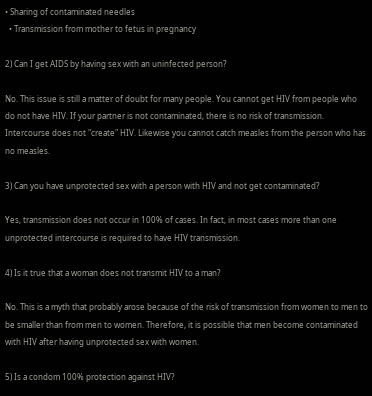• Sharing of contaminated needles
  • Transmission from mother to fetus in pregnancy

2) Can I get AIDS by having sex with an uninfected person?

No. This issue is still a matter of doubt for many people. You cannot get HIV from people who do not have HIV. If your partner is not contaminated, there is no risk of transmission. Intercourse does not "create" HIV. Likewise you cannot catch measles from the person who has no measles.

3) Can you have unprotected sex with a person with HIV and not get contaminated?

Yes, transmission does not occur in 100% of cases. In fact, in most cases more than one unprotected intercourse is required to have HIV transmission.

4) Is it true that a woman does not transmit HIV to a man?

No. This is a myth that probably arose because of the risk of transmission from women to men to be smaller than from men to women. Therefore, it is possible that men become contaminated with HIV after having unprotected sex with women.

5) Is a condom 100% protection against HIV?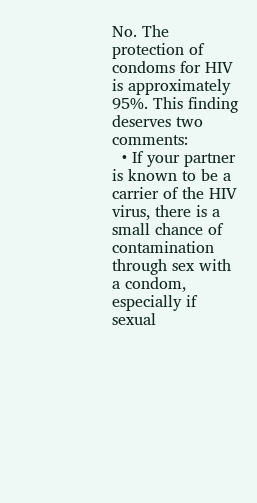No. The protection of condoms for HIV is approximately 95%. This finding deserves two comments:
  • If your partner is known to be a carrier of the HIV virus, there is a small chance of contamination through sex with a condom, especially if sexual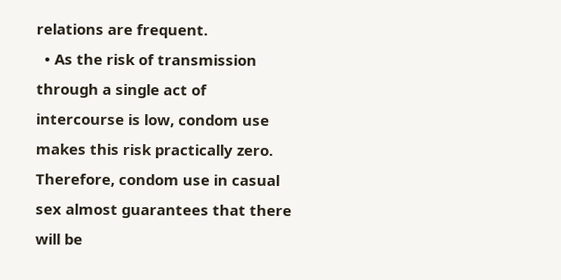relations are frequent.
  • As the risk of transmission through a single act of intercourse is low, condom use makes this risk practically zero. Therefore, condom use in casual sex almost guarantees that there will be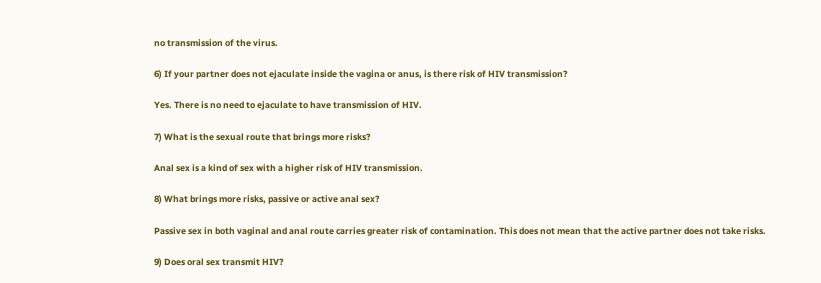no transmission of the virus.

6) If your partner does not ejaculate inside the vagina or anus, is there risk of HIV transmission?

Yes. There is no need to ejaculate to have transmission of HIV.

7) What is the sexual route that brings more risks?

Anal sex is a kind of sex with a higher risk of HIV transmission.

8) What brings more risks, passive or active anal sex?

Passive sex in both vaginal and anal route carries greater risk of contamination. This does not mean that the active partner does not take risks.

9) Does oral sex transmit HIV?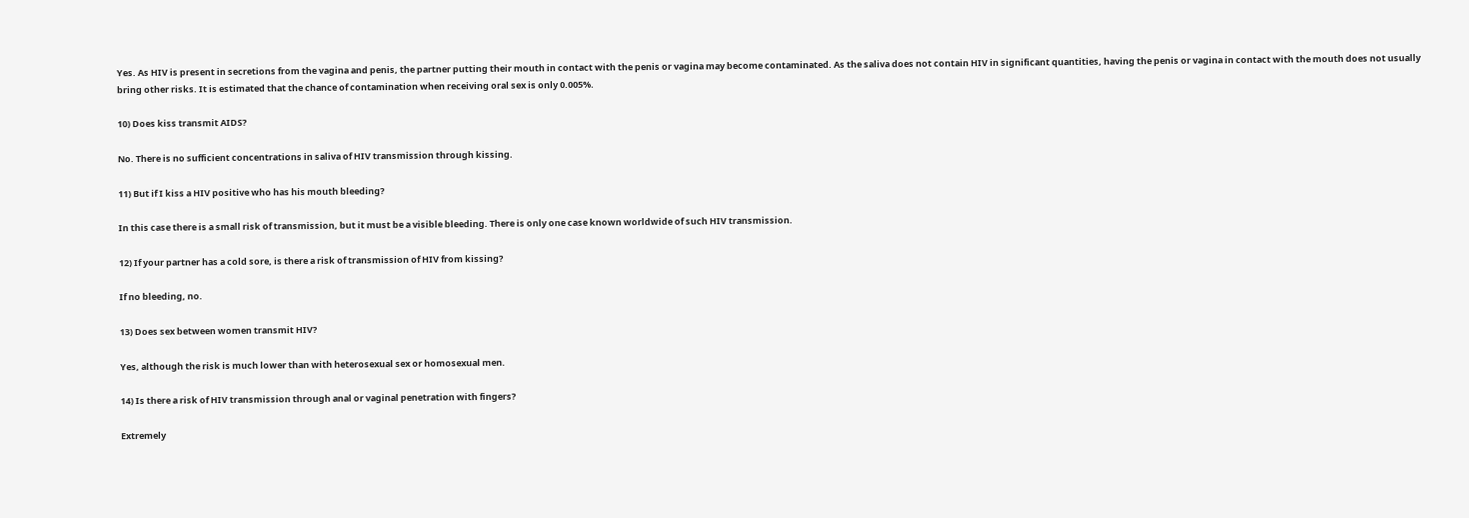Yes. As HIV is present in secretions from the vagina and penis, the partner putting their mouth in contact with the penis or vagina may become contaminated. As the saliva does not contain HIV in significant quantities, having the penis or vagina in contact with the mouth does not usually bring other risks. It is estimated that the chance of contamination when receiving oral sex is only 0.005%.

10) Does kiss transmit AIDS?

No. There is no sufficient concentrations in saliva of HIV transmission through kissing.

11) But if I kiss a HIV positive who has his mouth bleeding?

In this case there is a small risk of transmission, but it must be a visible bleeding. There is only one case known worldwide of such HIV transmission.

12) If your partner has a cold sore, is there a risk of transmission of HIV from kissing?

If no bleeding, no.

13) Does sex between women transmit HIV?

Yes, although the risk is much lower than with heterosexual sex or homosexual men.

14) Is there a risk of HIV transmission through anal or vaginal penetration with fingers?

Extremely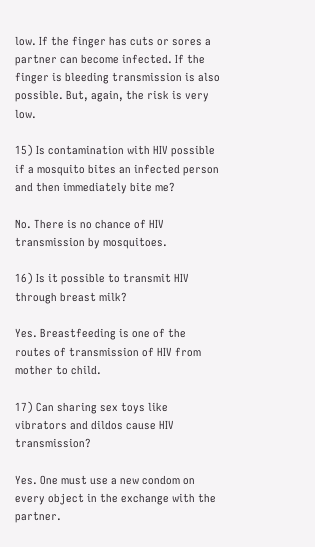low. If the finger has cuts or sores a partner can become infected. If the finger is bleeding transmission is also possible. But, again, the risk is very low.

15) Is contamination with HIV possible if a mosquito bites an infected person and then immediately bite me?

No. There is no chance of HIV transmission by mosquitoes.

16) Is it possible to transmit HIV through breast milk?

Yes. Breastfeeding is one of the routes of transmission of HIV from mother to child.

17) Can sharing sex toys like vibrators and dildos cause HIV transmission?

Yes. One must use a new condom on every object in the exchange with the partner.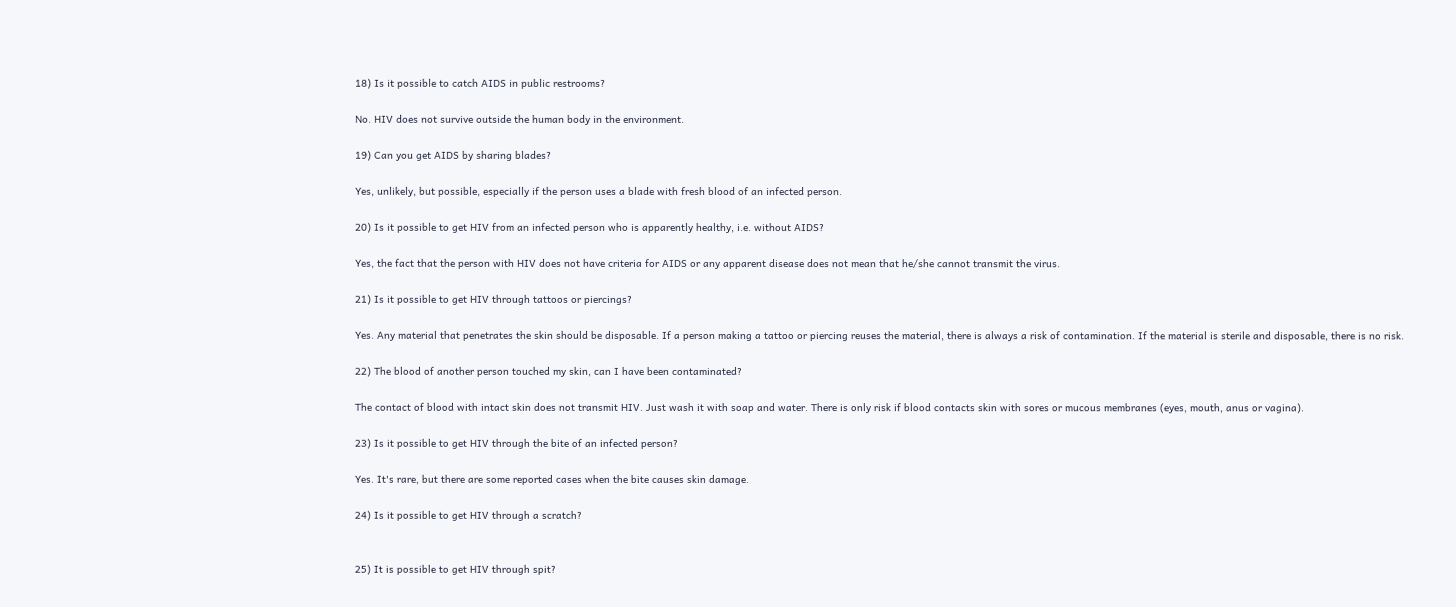18) Is it possible to catch AIDS in public restrooms?

No. HIV does not survive outside the human body in the environment.

19) Can you get AIDS by sharing blades?

Yes, unlikely, but possible, especially if the person uses a blade with fresh blood of an infected person.

20) Is it possible to get HIV from an infected person who is apparently healthy, i.e. without AIDS?

Yes, the fact that the person with HIV does not have criteria for AIDS or any apparent disease does not mean that he/she cannot transmit the virus.

21) Is it possible to get HIV through tattoos or piercings?

Yes. Any material that penetrates the skin should be disposable. If a person making a tattoo or piercing reuses the material, there is always a risk of contamination. If the material is sterile and disposable, there is no risk.

22) The blood of another person touched my skin, can I have been contaminated?

The contact of blood with intact skin does not transmit HIV. Just wash it with soap and water. There is only risk if blood contacts skin with sores or mucous membranes (eyes, mouth, anus or vagina).

23) Is it possible to get HIV through the bite of an infected person?

Yes. It's rare, but there are some reported cases when the bite causes skin damage.

24) Is it possible to get HIV through a scratch?


25) It is possible to get HIV through spit?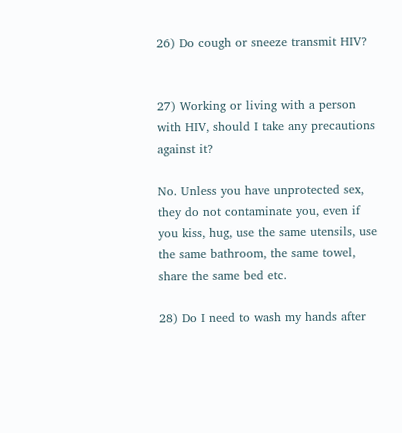26) Do cough or sneeze transmit HIV?


27) Working or living with a person with HIV, should I take any precautions against it?

No. Unless you have unprotected sex, they do not contaminate you, even if you kiss, hug, use the same utensils, use the same bathroom, the same towel, share the same bed etc.

28) Do I need to wash my hands after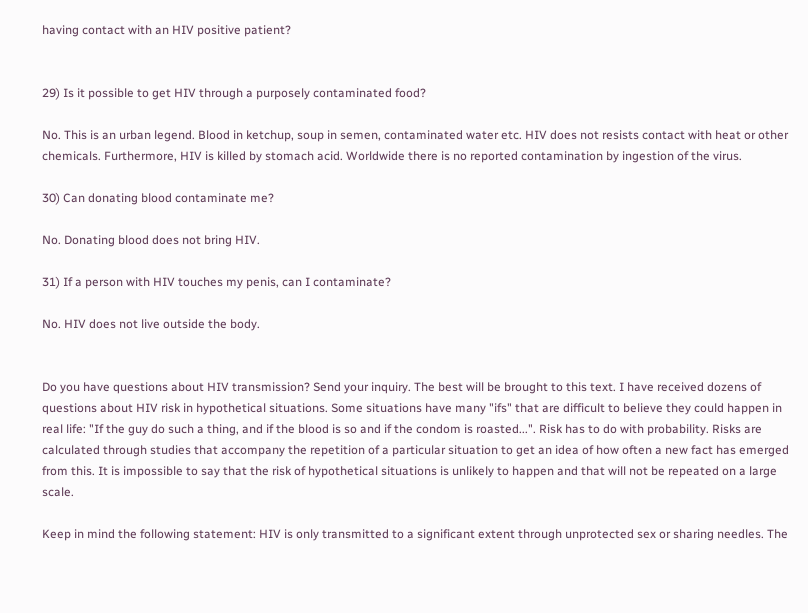having contact with an HIV positive patient?


29) Is it possible to get HIV through a purposely contaminated food?

No. This is an urban legend. Blood in ketchup, soup in semen, contaminated water etc. HIV does not resists contact with heat or other chemicals. Furthermore, HIV is killed by stomach acid. Worldwide there is no reported contamination by ingestion of the virus.

30) Can donating blood contaminate me?

No. Donating blood does not bring HIV.

31) If a person with HIV touches my penis, can I contaminate?

No. HIV does not live outside the body.


Do you have questions about HIV transmission? Send your inquiry. The best will be brought to this text. I have received dozens of questions about HIV risk in hypothetical situations. Some situations have many "ifs" that are difficult to believe they could happen in real life: "If the guy do such a thing, and if the blood is so and if the condom is roasted...". Risk has to do with probability. Risks are calculated through studies that accompany the repetition of a particular situation to get an idea of how often a new fact has emerged from this. It is impossible to say that the risk of hypothetical situations is unlikely to happen and that will not be repeated on a large scale.

Keep in mind the following statement: HIV is only transmitted to a significant extent through unprotected sex or sharing needles. The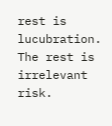rest is lucubration. The rest is irrelevant risk.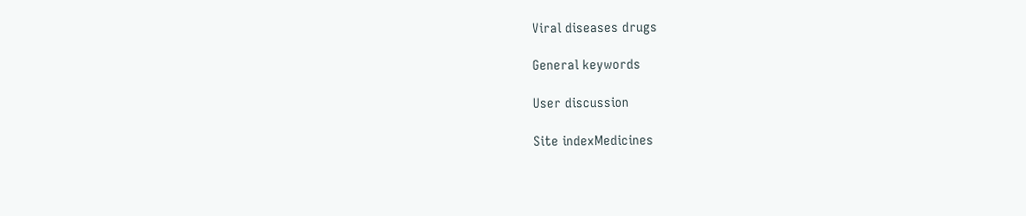Viral diseases drugs

General keywords

User discussion

Site indexMedicines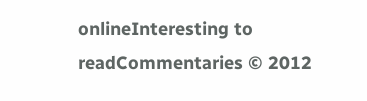onlineInteresting to readCommentaries © 2012